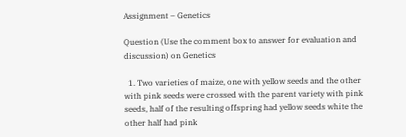Assignment – Genetics

Question (Use the comment box to answer for evaluation and discussion) on Genetics

  1. Two varieties of maize, one with yellow seeds and the other with pink seeds were crossed with the parent variety with pink seeds, half of the resulting offspring had yellow seeds white the other half had pink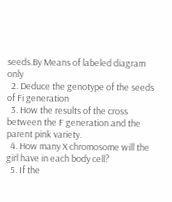seeds.By Means of labeled diagram only
  2. Deduce the genotype of the seeds of Fi generation
  3. How the results of the cross between the F generation and the parent pink variety.
  4. How many X chromosome will the girl have in each body cell?
  5. If the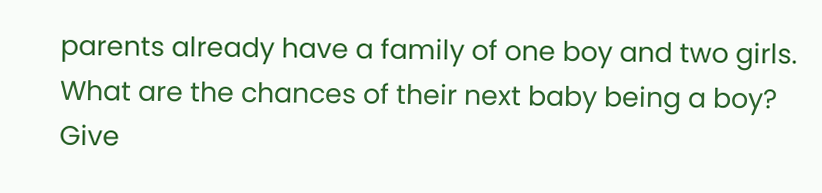parents already have a family of one boy and two girls. What are the chances of their next baby being a boy? Give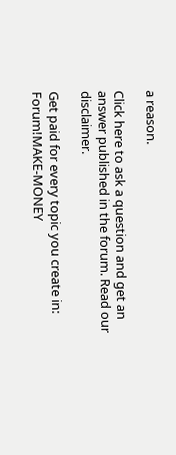a reason.

Click here to ask a question and get an answer published in the forum. Read our disclaimer.

Get paid for every topic you create in: Forum!MAKE-MONEY